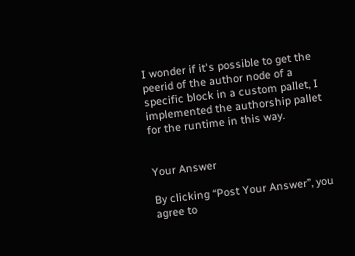I wonder if it's possible to get the peerid of the author node of a specific block in a custom pallet, I implemented the authorship pallet for the runtime in this way.


Your Answer

By clicking “Post Your Answer”, you agree to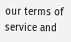our terms of service and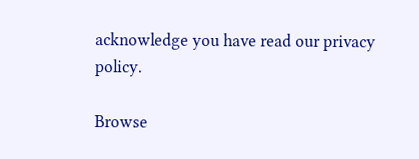acknowledge you have read our privacy policy.

Browse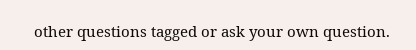other questions tagged or ask your own question.